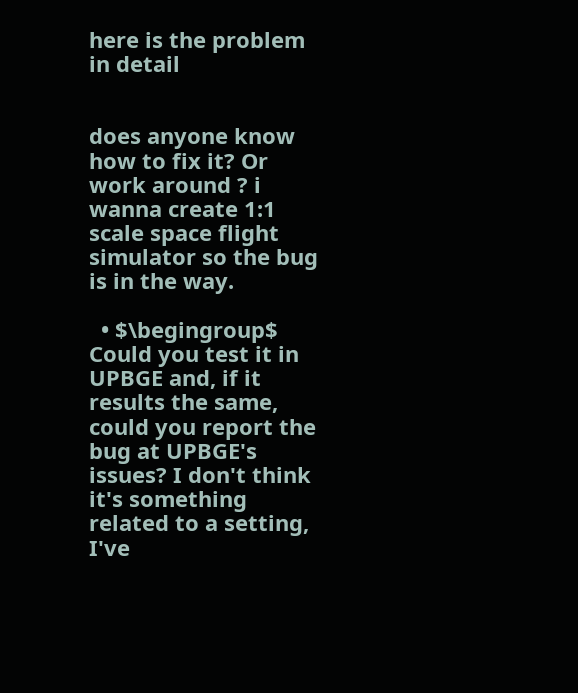here is the problem in detail


does anyone know how to fix it? Or work around ? i wanna create 1:1 scale space flight simulator so the bug is in the way.

  • $\begingroup$ Could you test it in UPBGE and, if it results the same, could you report the bug at UPBGE's issues? I don't think it's something related to a setting, I've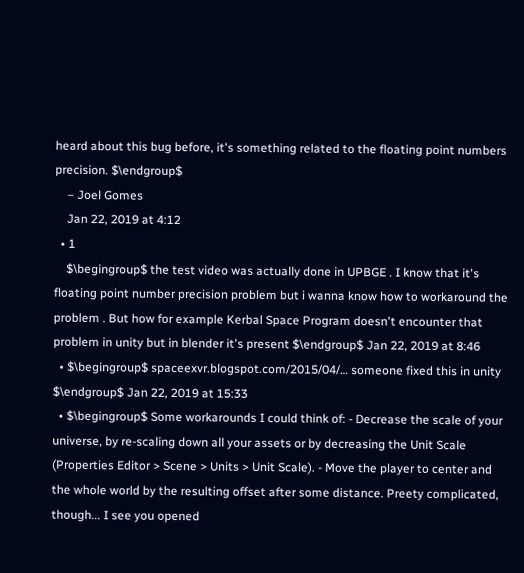heard about this bug before, it's something related to the floating point numbers precision. $\endgroup$
    – Joel Gomes
    Jan 22, 2019 at 4:12
  • 1
    $\begingroup$ the test video was actually done in UPBGE . I know that it's floating point number precision problem but i wanna know how to workaround the problem . But how for example Kerbal Space Program doesn't encounter that problem in unity but in blender it's present $\endgroup$ Jan 22, 2019 at 8:46
  • $\begingroup$ spaceexvr.blogspot.com/2015/04/… someone fixed this in unity $\endgroup$ Jan 22, 2019 at 15:33
  • $\begingroup$ Some workarounds I could think of: - Decrease the scale of your universe, by re-scaling down all your assets or by decreasing the Unit Scale (Properties Editor > Scene > Units > Unit Scale). - Move the player to center and the whole world by the resulting offset after some distance. Preety complicated, though... I see you opened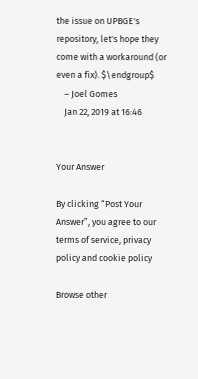the issue on UPBGE's repository, let's hope they come with a workaround (or even a fix). $\endgroup$
    – Joel Gomes
    Jan 22, 2019 at 16:46


Your Answer

By clicking “Post Your Answer”, you agree to our terms of service, privacy policy and cookie policy

Browse other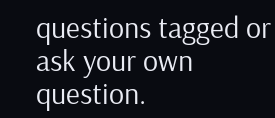questions tagged or ask your own question.